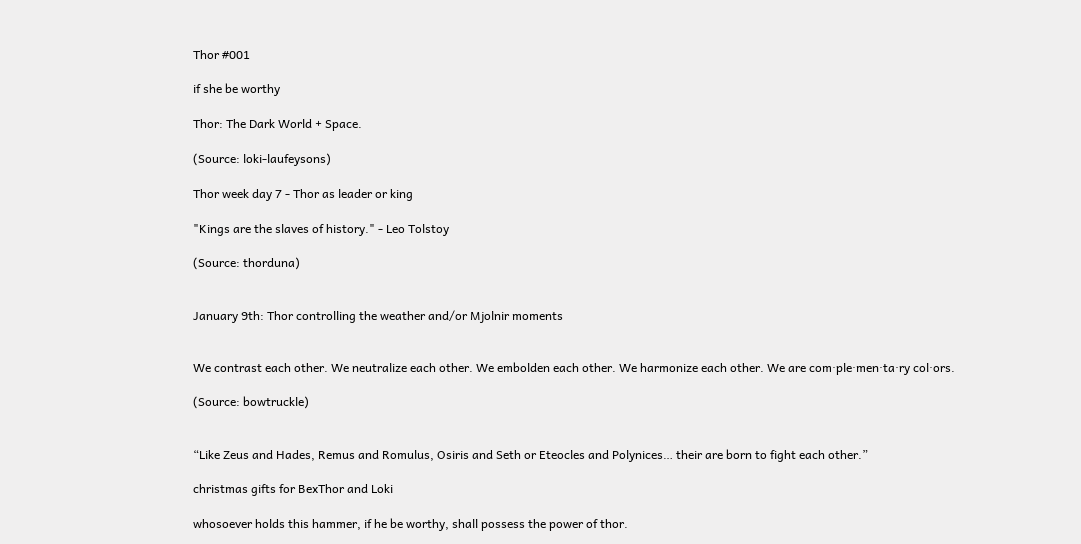Thor #001

if she be worthy

Thor: The Dark World + Space.

(Source: loki-laufeysons)

Thor week day 7 - Thor as leader or king

"Kings are the slaves of history." - Leo Tolstoy

(Source: thorduna)


January 9th: Thor controlling the weather and/or Mjolnir moments


We contrast each other. We neutralize each other. We embolden each other. We harmonize each other. We are com·ple·men·ta·ry col·ors.

(Source: bowtruckle)


“Like Zeus and Hades, Remus and Romulus, Osiris and Seth or Eteocles and Polynices… their are born to fight each other.”

christmas gifts for BexThor and Loki

whosoever holds this hammer, if he be worthy, shall possess the power of thor.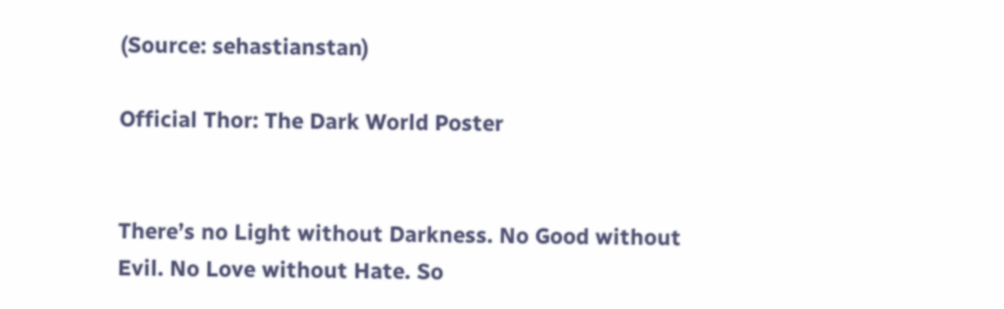(Source: sehastianstan)

Official Thor: The Dark World Poster


There’s no Light without Darkness. No Good without Evil. No Love without Hate. So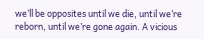we’ll be opposites until we die, until we’re reborn, until we’re gone again. A vicious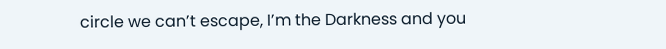circle we can’t escape, I’m the Darkness and you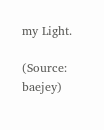my Light.

(Source: baejey)